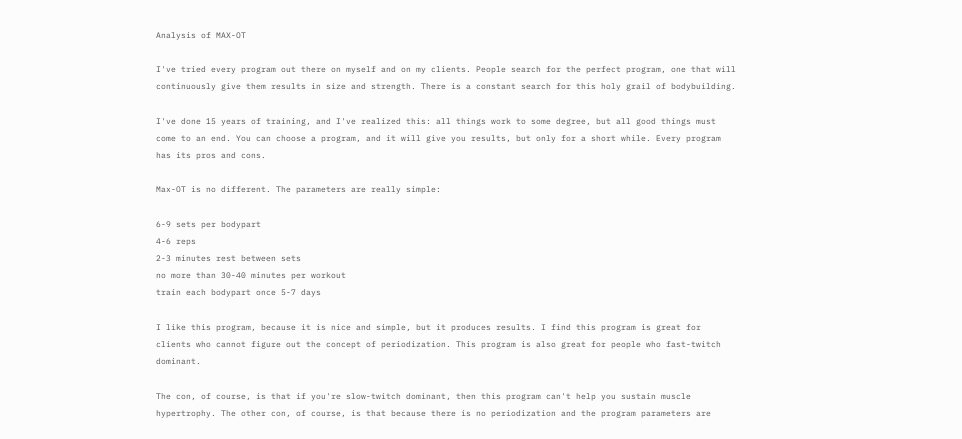Analysis of MAX-OT

I've tried every program out there on myself and on my clients. People search for the perfect program, one that will continuously give them results in size and strength. There is a constant search for this holy grail of bodybuilding.

I've done 15 years of training, and I've realized this: all things work to some degree, but all good things must come to an end. You can choose a program, and it will give you results, but only for a short while. Every program has its pros and cons.

Max-OT is no different. The parameters are really simple:

6-9 sets per bodypart
4-6 reps
2-3 minutes rest between sets
no more than 30-40 minutes per workout
train each bodypart once 5-7 days

I like this program, because it is nice and simple, but it produces results. I find this program is great for clients who cannot figure out the concept of periodization. This program is also great for people who fast-twitch dominant.

The con, of course, is that if you're slow-twitch dominant, then this program can't help you sustain muscle hypertrophy. The other con, of course, is that because there is no periodization and the program parameters are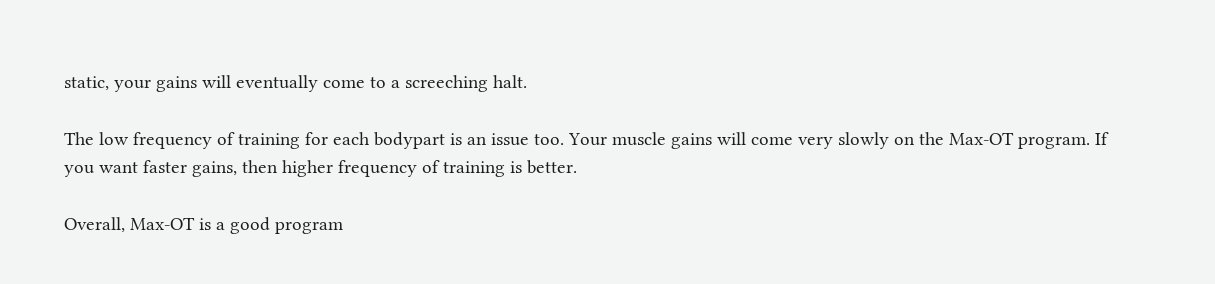static, your gains will eventually come to a screeching halt.

The low frequency of training for each bodypart is an issue too. Your muscle gains will come very slowly on the Max-OT program. If you want faster gains, then higher frequency of training is better.

Overall, Max-OT is a good program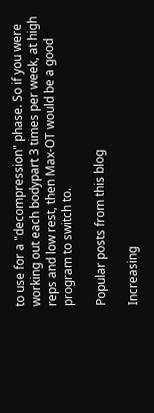to use for a "decompression" phase. So if you were working out each bodypart 3 times per week, at high reps and low rest, then Max-OT would be a good program to switch to.

Popular posts from this blog

Increasing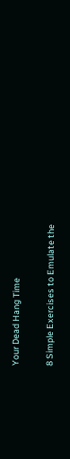Your Dead Hang Time

8 Simple Exercises to Emulate the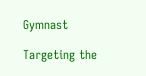Gymnast

Targeting the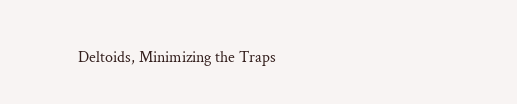Deltoids, Minimizing the Traps